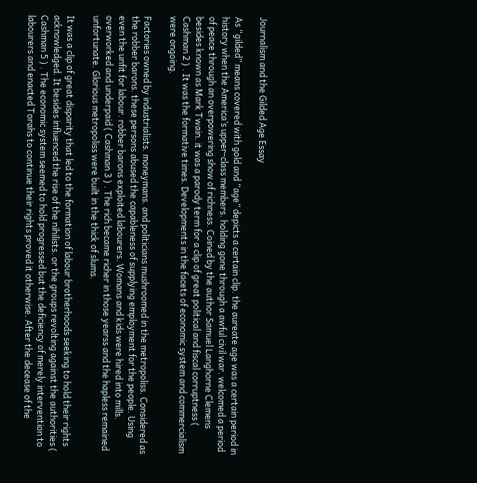Journalism and the Gilded Age Essay

As “gilded” means covered with gold and “age” depicts a certain clip. the aureate age was a certain period in history when the America’s upper-class members. holding gone through a awful civil war. welcomed a period of peace through an overpowering show of richness. Coined by the author Samuel Langhorne Clemens besides known as Mark Twain. it was a parody term for a clip of great political and fiscal corruptness ( Cashman 2 ) . It was the formative times. Developments in the facets of economic system and commercialism were ongoing.

Factories owned by industrialists. moneymans. and politicians mushroomed in the metropoliss. Considered as the robber barons. these persons abused the capableness of supplying employment for the people. Using even the unfit for labour. robber barons exploited labourers. Womans and kids were hired into mills. overworked and underpaid ( Cashman 3 ) . The rich became richer in those yearss and the hapless remained unfortunate. Glorious metropoliss were built in the thick of slums.

It was a clip of great disparity that led to the formation of labour brotherhoods seeking to hold their rights acknowledged. It besides influenced the rise of the nihilists. or the groups revolting against the authorities ( Cashman 5 ) . The economic system seemed to hold progressed but the deficiency of merely intervention to labourers and enacted Torahs to continue their rights proved it otherwise. After the decease of the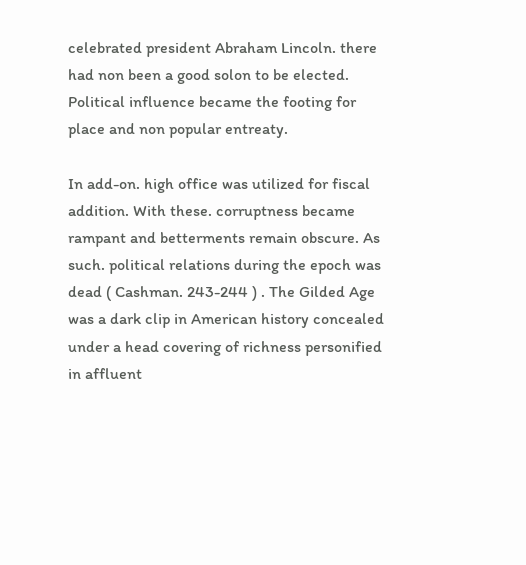celebrated president Abraham Lincoln. there had non been a good solon to be elected. Political influence became the footing for place and non popular entreaty.

In add-on. high office was utilized for fiscal addition. With these. corruptness became rampant and betterments remain obscure. As such. political relations during the epoch was dead ( Cashman. 243-244 ) . The Gilded Age was a dark clip in American history concealed under a head covering of richness personified in affluent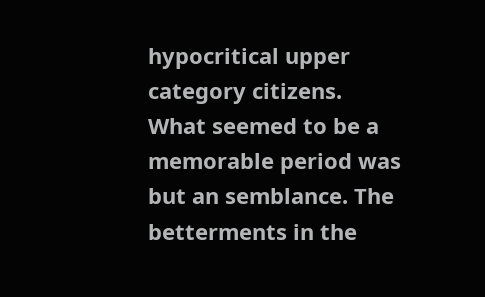hypocritical upper category citizens. What seemed to be a memorable period was but an semblance. The betterments in the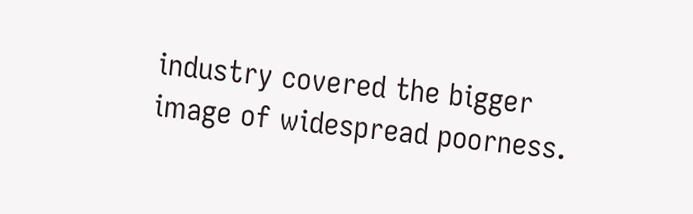industry covered the bigger image of widespread poorness.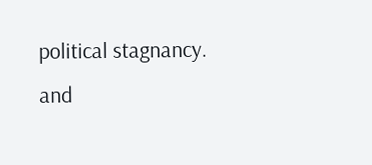political stagnancy. and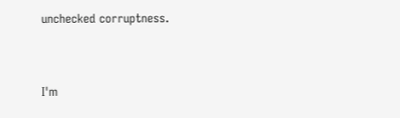unchecked corruptness.


I'm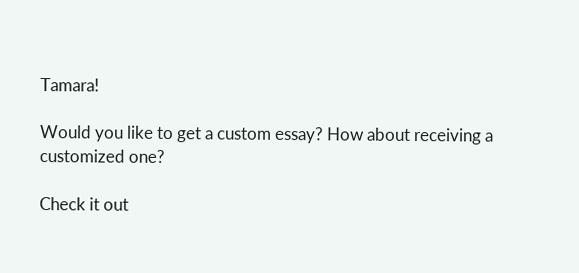Tamara!

Would you like to get a custom essay? How about receiving a customized one?

Check it out